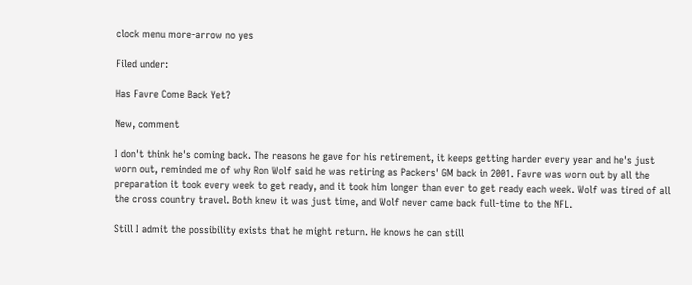clock menu more-arrow no yes

Filed under:

Has Favre Come Back Yet?

New, comment

I don't think he's coming back. The reasons he gave for his retirement, it keeps getting harder every year and he's just worn out, reminded me of why Ron Wolf said he was retiring as Packers' GM back in 2001. Favre was worn out by all the preparation it took every week to get ready, and it took him longer than ever to get ready each week. Wolf was tired of all the cross country travel. Both knew it was just time, and Wolf never came back full-time to the NFL.

Still I admit the possibility exists that he might return. He knows he can still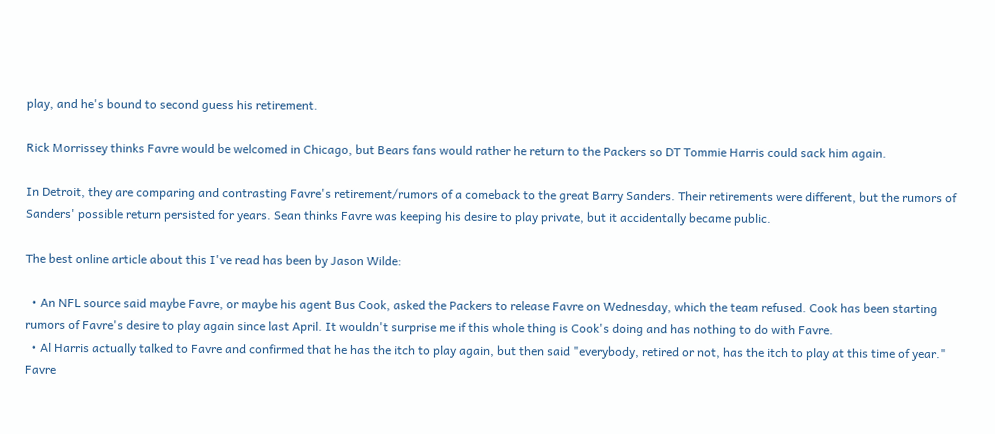play, and he's bound to second guess his retirement.

Rick Morrissey thinks Favre would be welcomed in Chicago, but Bears fans would rather he return to the Packers so DT Tommie Harris could sack him again.

In Detroit, they are comparing and contrasting Favre's retirement/rumors of a comeback to the great Barry Sanders. Their retirements were different, but the rumors of Sanders' possible return persisted for years. Sean thinks Favre was keeping his desire to play private, but it accidentally became public.

The best online article about this I've read has been by Jason Wilde:

  • An NFL source said maybe Favre, or maybe his agent Bus Cook, asked the Packers to release Favre on Wednesday, which the team refused. Cook has been starting rumors of Favre's desire to play again since last April. It wouldn't surprise me if this whole thing is Cook's doing and has nothing to do with Favre.
  • Al Harris actually talked to Favre and confirmed that he has the itch to play again, but then said "everybody, retired or not, has the itch to play at this time of year." Favre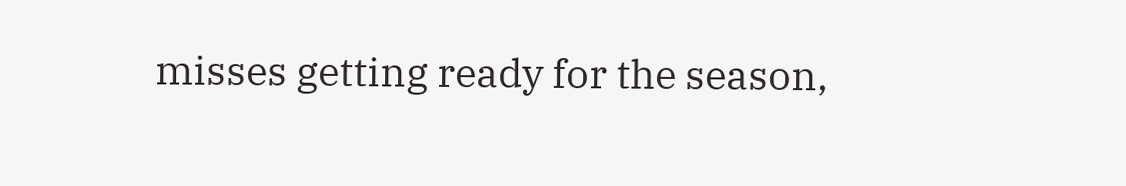misses getting ready for the season,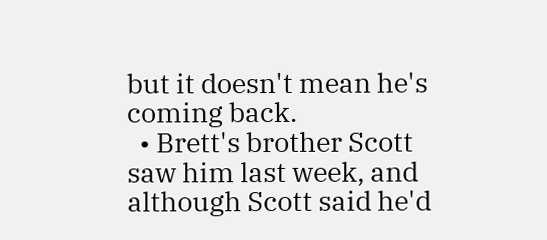but it doesn't mean he's coming back.
  • Brett's brother Scott saw him last week, and although Scott said he'd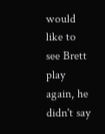would like to see Brett play again, he didn't say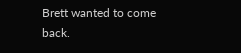Brett wanted to come back.